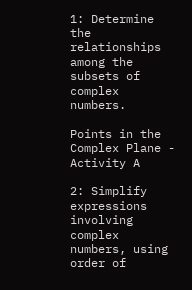1: Determine the relationships among the subsets of complex numbers.

Points in the Complex Plane - Activity A

2: Simplify expressions involving complex numbers, using order of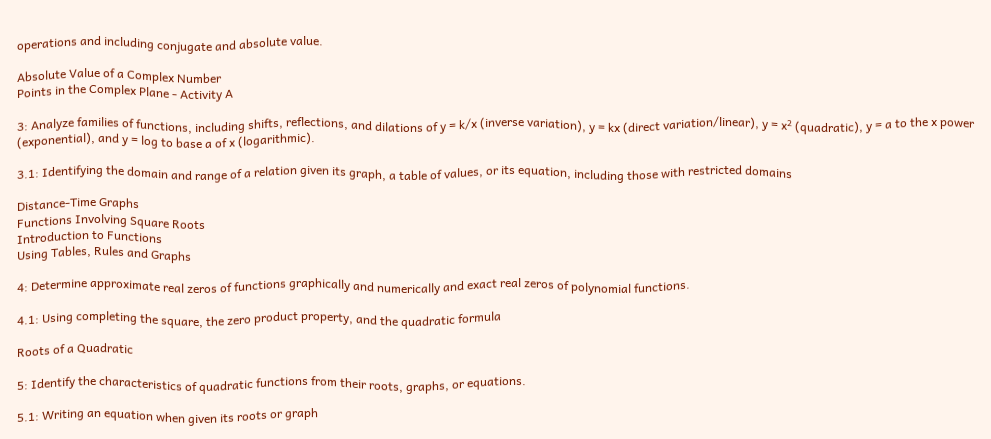operations and including conjugate and absolute value.

Absolute Value of a Complex Number
Points in the Complex Plane - Activity A

3: Analyze families of functions, including shifts, reflections, and dilations of y = k/x (inverse variation), y = kx (direct variation/linear), y = x² (quadratic), y = a to the x power (exponential), and y = log to base a of x (logarithmic).

3.1: Identifying the domain and range of a relation given its graph, a table of values, or its equation, including those with restricted domains

Distance-Time Graphs
Functions Involving Square Roots
Introduction to Functions
Using Tables, Rules and Graphs

4: Determine approximate real zeros of functions graphically and numerically and exact real zeros of polynomial functions.

4.1: Using completing the square, the zero product property, and the quadratic formula

Roots of a Quadratic

5: Identify the characteristics of quadratic functions from their roots, graphs, or equations.

5.1: Writing an equation when given its roots or graph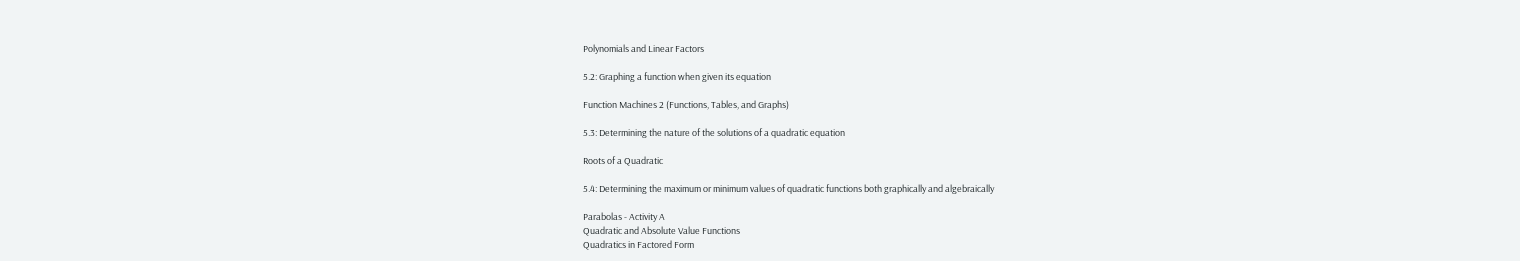Polynomials and Linear Factors

5.2: Graphing a function when given its equation

Function Machines 2 (Functions, Tables, and Graphs)

5.3: Determining the nature of the solutions of a quadratic equation

Roots of a Quadratic

5.4: Determining the maximum or minimum values of quadratic functions both graphically and algebraically

Parabolas - Activity A
Quadratic and Absolute Value Functions
Quadratics in Factored Form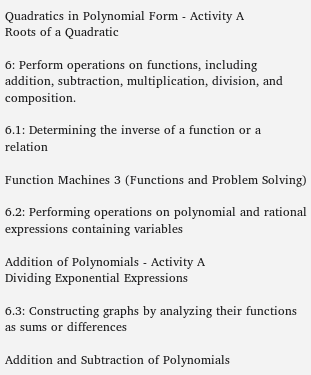Quadratics in Polynomial Form - Activity A
Roots of a Quadratic

6: Perform operations on functions, including addition, subtraction, multiplication, division, and composition.

6.1: Determining the inverse of a function or a relation

Function Machines 3 (Functions and Problem Solving)

6.2: Performing operations on polynomial and rational expressions containing variables

Addition of Polynomials - Activity A
Dividing Exponential Expressions

6.3: Constructing graphs by analyzing their functions as sums or differences

Addition and Subtraction of Polynomials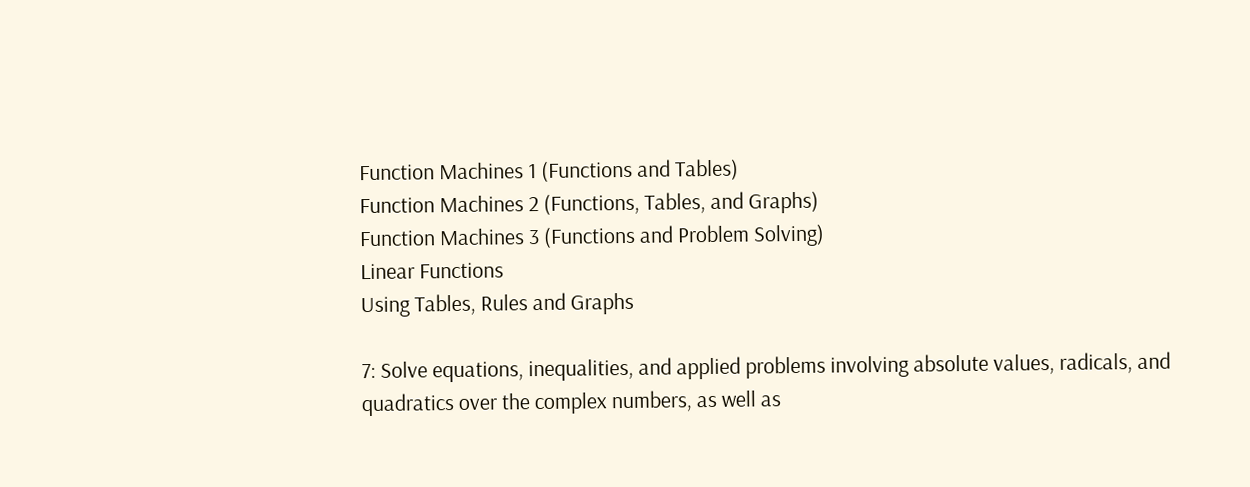Function Machines 1 (Functions and Tables)
Function Machines 2 (Functions, Tables, and Graphs)
Function Machines 3 (Functions and Problem Solving)
Linear Functions
Using Tables, Rules and Graphs

7: Solve equations, inequalities, and applied problems involving absolute values, radicals, and quadratics over the complex numbers, as well as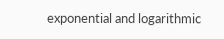exponential and logarithmic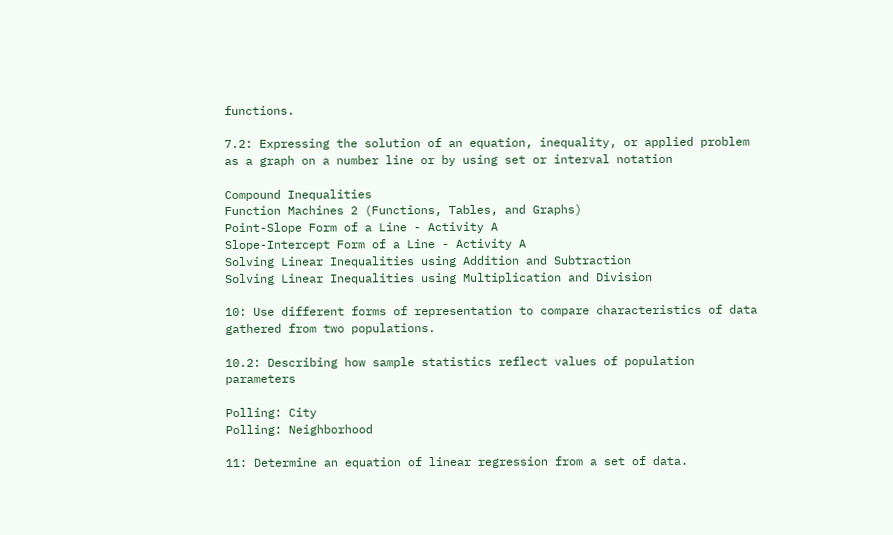functions.

7.2: Expressing the solution of an equation, inequality, or applied problem as a graph on a number line or by using set or interval notation

Compound Inequalities
Function Machines 2 (Functions, Tables, and Graphs)
Point-Slope Form of a Line - Activity A
Slope-Intercept Form of a Line - Activity A
Solving Linear Inequalities using Addition and Subtraction
Solving Linear Inequalities using Multiplication and Division

10: Use different forms of representation to compare characteristics of data gathered from two populations.

10.2: Describing how sample statistics reflect values of population parameters

Polling: City
Polling: Neighborhood

11: Determine an equation of linear regression from a set of data.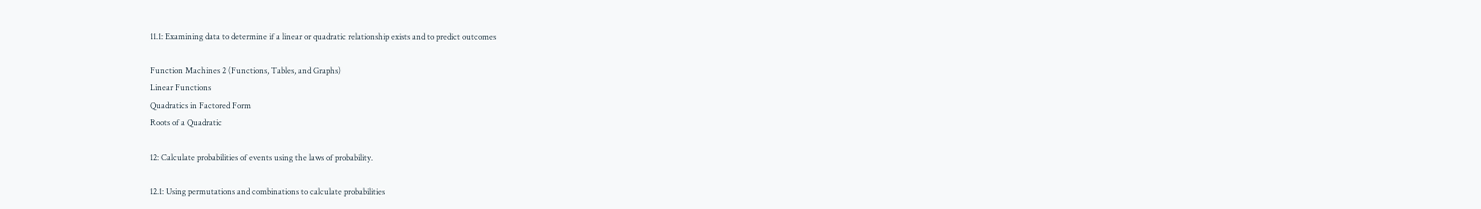11.1: Examining data to determine if a linear or quadratic relationship exists and to predict outcomes

Function Machines 2 (Functions, Tables, and Graphs)
Linear Functions
Quadratics in Factored Form
Roots of a Quadratic

12: Calculate probabilities of events using the laws of probability.

12.1: Using permutations and combinations to calculate probabilities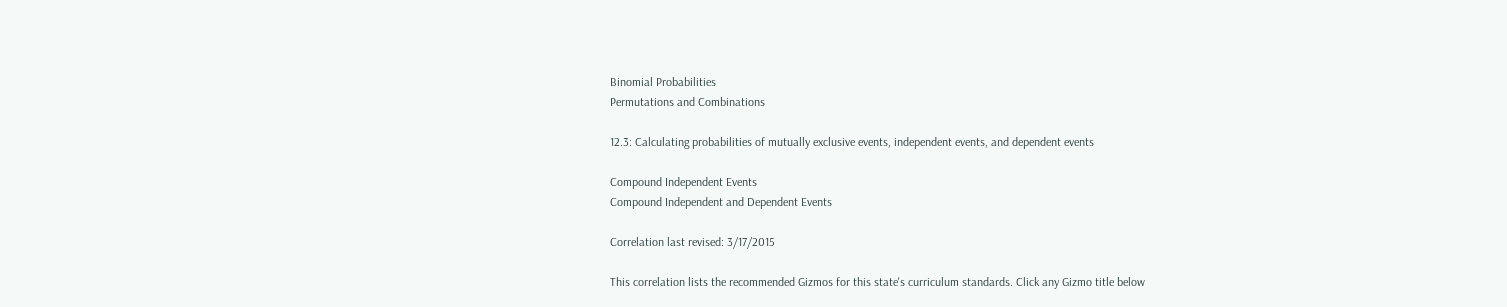Binomial Probabilities
Permutations and Combinations

12.3: Calculating probabilities of mutually exclusive events, independent events, and dependent events

Compound Independent Events
Compound Independent and Dependent Events

Correlation last revised: 3/17/2015

This correlation lists the recommended Gizmos for this state's curriculum standards. Click any Gizmo title below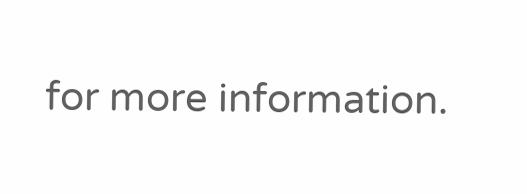for more information.